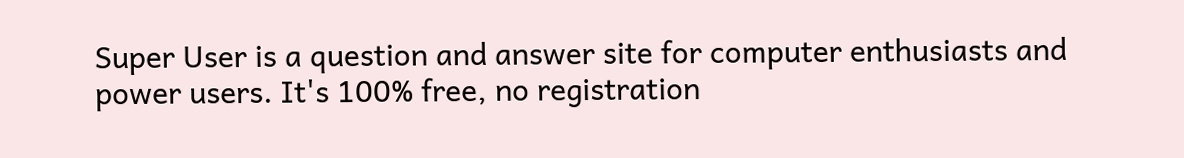Super User is a question and answer site for computer enthusiasts and power users. It's 100% free, no registration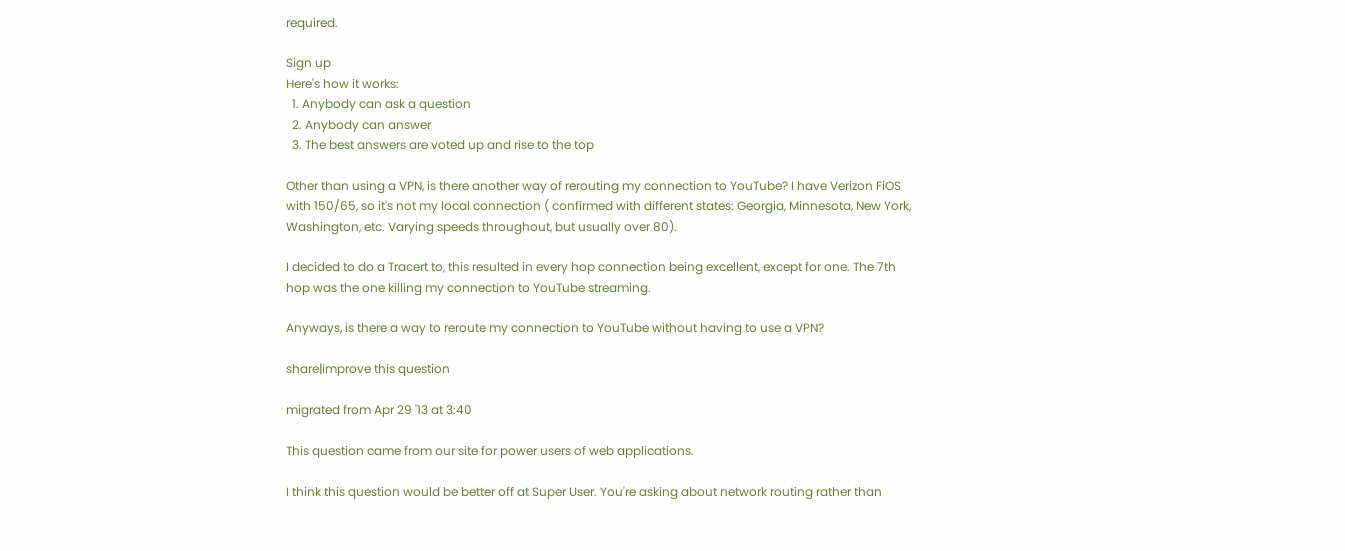required.

Sign up
Here's how it works:
  1. Anybody can ask a question
  2. Anybody can answer
  3. The best answers are voted up and rise to the top

Other than using a VPN, is there another way of rerouting my connection to YouTube? I have Verizon FiOS with 150/65, so it's not my local connection ( confirmed with different states: Georgia, Minnesota, New York, Washington, etc. Varying speeds throughout, but usually over 80).

I decided to do a Tracert to, this resulted in every hop connection being excellent, except for one. The 7th hop was the one killing my connection to YouTube streaming.

Anyways, is there a way to reroute my connection to YouTube without having to use a VPN?

share|improve this question

migrated from Apr 29 '13 at 3:40

This question came from our site for power users of web applications.

I think this question would be better off at Super User. You're asking about network routing rather than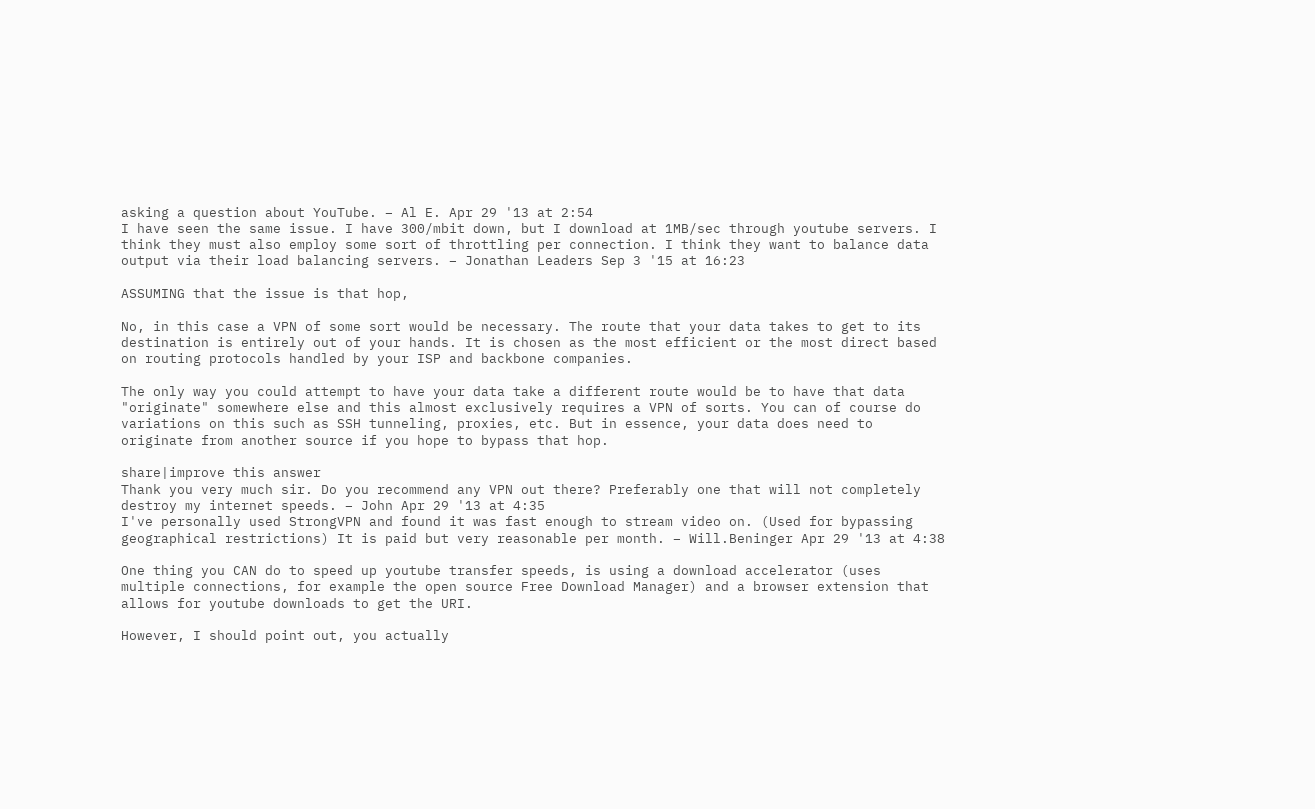asking a question about YouTube. – Al E. Apr 29 '13 at 2:54
I have seen the same issue. I have 300/mbit down, but I download at 1MB/sec through youtube servers. I think they must also employ some sort of throttling per connection. I think they want to balance data output via their load balancing servers. – Jonathan Leaders Sep 3 '15 at 16:23

ASSUMING that the issue is that hop,

No, in this case a VPN of some sort would be necessary. The route that your data takes to get to its destination is entirely out of your hands. It is chosen as the most efficient or the most direct based on routing protocols handled by your ISP and backbone companies.

The only way you could attempt to have your data take a different route would be to have that data "originate" somewhere else and this almost exclusively requires a VPN of sorts. You can of course do variations on this such as SSH tunneling, proxies, etc. But in essence, your data does need to originate from another source if you hope to bypass that hop.

share|improve this answer
Thank you very much sir. Do you recommend any VPN out there? Preferably one that will not completely destroy my internet speeds. – John Apr 29 '13 at 4:35
I've personally used StrongVPN and found it was fast enough to stream video on. (Used for bypassing geographical restrictions) It is paid but very reasonable per month. – Will.Beninger Apr 29 '13 at 4:38

One thing you CAN do to speed up youtube transfer speeds, is using a download accelerator (uses multiple connections, for example the open source Free Download Manager) and a browser extension that allows for youtube downloads to get the URI.

However, I should point out, you actually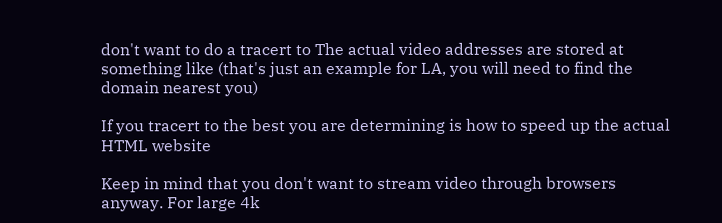don't want to do a tracert to The actual video addresses are stored at something like (that's just an example for LA, you will need to find the domain nearest you)

If you tracert to the best you are determining is how to speed up the actual HTML website

Keep in mind that you don't want to stream video through browsers anyway. For large 4k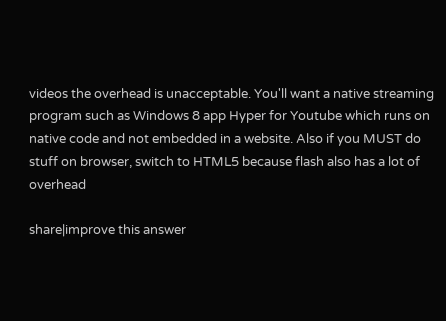videos the overhead is unacceptable. You'll want a native streaming program such as Windows 8 app Hyper for Youtube which runs on native code and not embedded in a website. Also if you MUST do stuff on browser, switch to HTML5 because flash also has a lot of overhead

share|improve this answer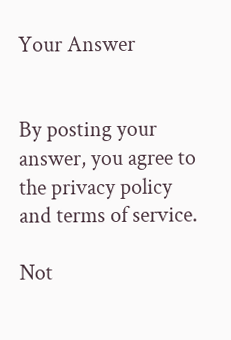Your Answer


By posting your answer, you agree to the privacy policy and terms of service.

Not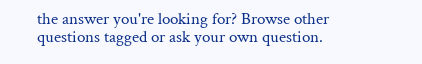the answer you're looking for? Browse other questions tagged or ask your own question.